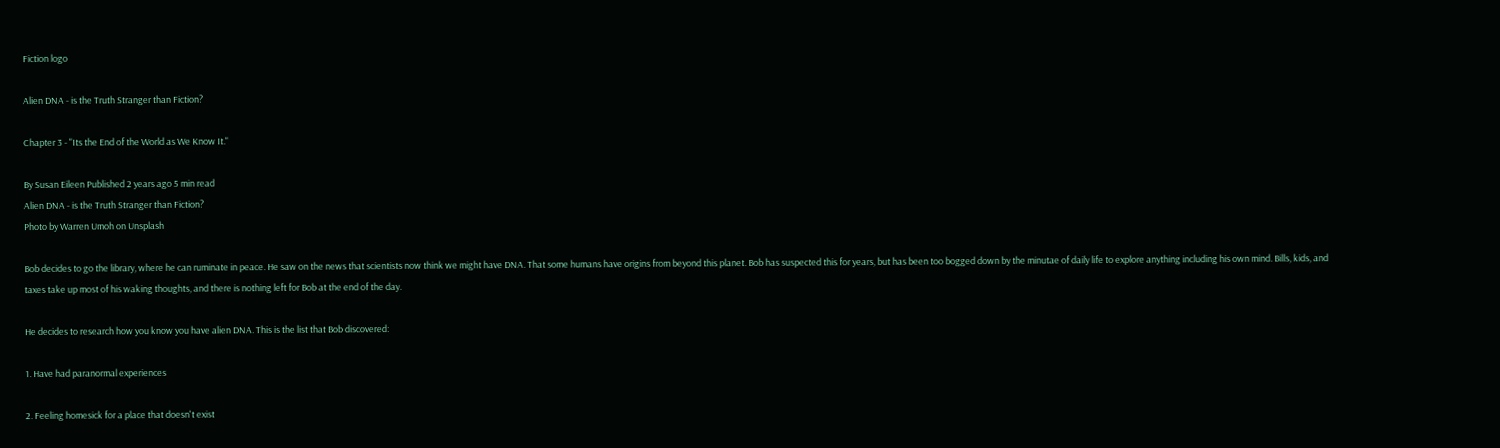Fiction logo

Alien DNA - is the Truth Stranger than Fiction?

Chapter 3 - "Its the End of the World as We Know It."

By Susan Eileen Published 2 years ago 5 min read
Alien DNA - is the Truth Stranger than Fiction?
Photo by Warren Umoh on Unsplash

Bob decides to go the library, where he can ruminate in peace. He saw on the news that scientists now think we might have DNA. That some humans have origins from beyond this planet. Bob has suspected this for years, but has been too bogged down by the minutae of daily life to explore anything including his own mind. Bills, kids, and taxes take up most of his waking thoughts, and there is nothing left for Bob at the end of the day.

He decides to research how you know you have alien DNA. This is the list that Bob discovered:

1. Have had paranormal experiences

2. Feeling homesick for a place that doesn't exist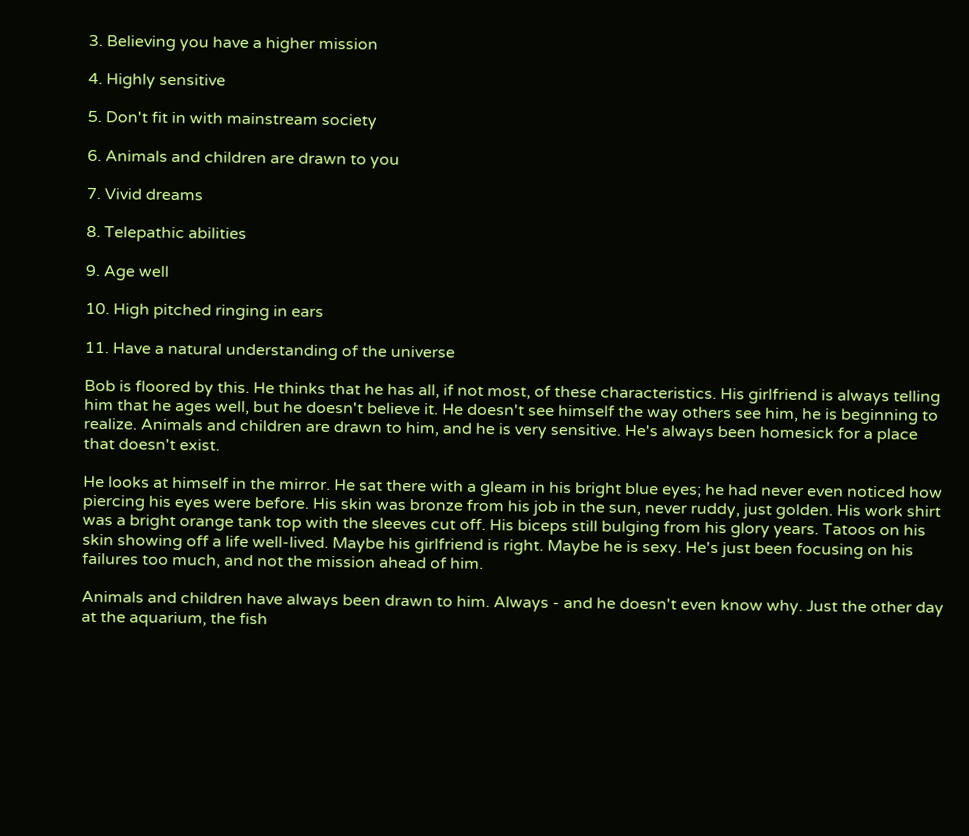3. Believing you have a higher mission

4. Highly sensitive

5. Don't fit in with mainstream society

6. Animals and children are drawn to you

7. Vivid dreams

8. Telepathic abilities

9. Age well

10. High pitched ringing in ears

11. Have a natural understanding of the universe

Bob is floored by this. He thinks that he has all, if not most, of these characteristics. His girlfriend is always telling him that he ages well, but he doesn't believe it. He doesn't see himself the way others see him, he is beginning to realize. Animals and children are drawn to him, and he is very sensitive. He's always been homesick for a place that doesn't exist.

He looks at himself in the mirror. He sat there with a gleam in his bright blue eyes; he had never even noticed how piercing his eyes were before. His skin was bronze from his job in the sun, never ruddy, just golden. His work shirt was a bright orange tank top with the sleeves cut off. His biceps still bulging from his glory years. Tatoos on his skin showing off a life well-lived. Maybe his girlfriend is right. Maybe he is sexy. He's just been focusing on his failures too much, and not the mission ahead of him.

Animals and children have always been drawn to him. Always - and he doesn't even know why. Just the other day at the aquarium, the fish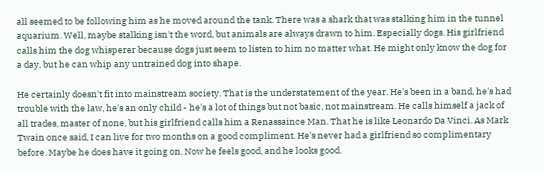all seemed to be following him as he moved around the tank. There was a shark that was stalking him in the tunnel aquarium. Well, maybe stalking isn't the word, but animals are always drawn to him. Especially dogs. His girlfriend calls him the dog whisperer because dogs just seem to listen to him no matter what. He might only know the dog for a day, but he can whip any untrained dog into shape.

He certainly doesn't fit into mainstream society. That is the understatement of the year. He's been in a band, he's had trouble with the law, he's an only child - he's a lot of things but not basic, not mainstream. He calls himself a jack of all trades, master of none, but his girlfriend calls him a Renassaince Man. That he is like Leonardo Da Vinci. As Mark Twain once said, I can live for two months on a good compliment. He's never had a girlfriend so complimentary before. Maybe he does have it going on. Now he feels good, and he looks good.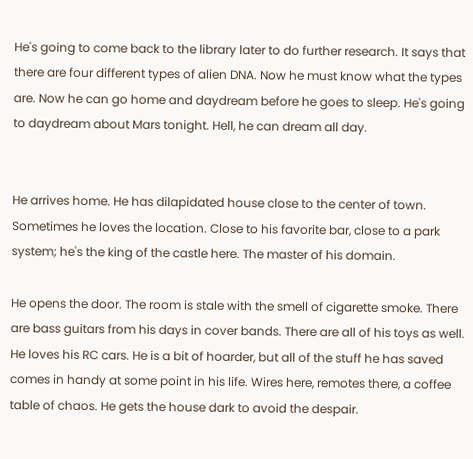He's going to come back to the library later to do further research. It says that there are four different types of alien DNA. Now he must know what the types are. Now he can go home and daydream before he goes to sleep. He's going to daydream about Mars tonight. Hell, he can dream all day.


He arrives home. He has dilapidated house close to the center of town. Sometimes he loves the location. Close to his favorite bar, close to a park system; he's the king of the castle here. The master of his domain.

He opens the door. The room is stale with the smell of cigarette smoke. There are bass guitars from his days in cover bands. There are all of his toys as well. He loves his RC cars. He is a bit of hoarder, but all of the stuff he has saved comes in handy at some point in his life. Wires here, remotes there, a coffee table of chaos. He gets the house dark to avoid the despair.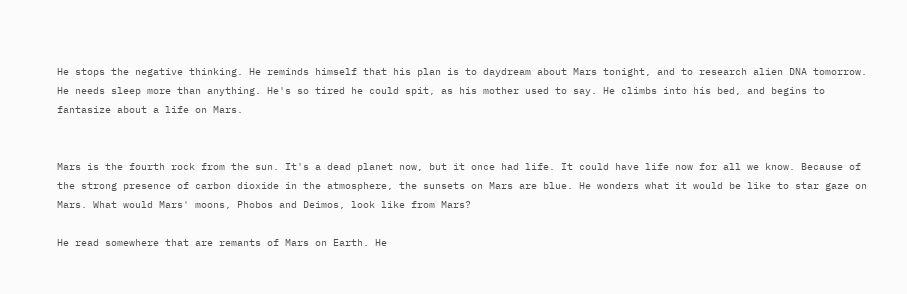He stops the negative thinking. He reminds himself that his plan is to daydream about Mars tonight, and to research alien DNA tomorrow. He needs sleep more than anything. He's so tired he could spit, as his mother used to say. He climbs into his bed, and begins to fantasize about a life on Mars.


Mars is the fourth rock from the sun. It's a dead planet now, but it once had life. It could have life now for all we know. Because of the strong presence of carbon dioxide in the atmosphere, the sunsets on Mars are blue. He wonders what it would be like to star gaze on Mars. What would Mars' moons, Phobos and Deimos, look like from Mars?

He read somewhere that are remants of Mars on Earth. He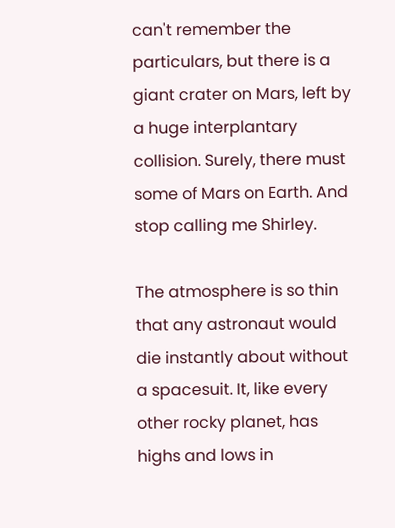can't remember the particulars, but there is a giant crater on Mars, left by a huge interplantary collision. Surely, there must some of Mars on Earth. And stop calling me Shirley.

The atmosphere is so thin that any astronaut would die instantly about without a spacesuit. It, like every other rocky planet, has highs and lows in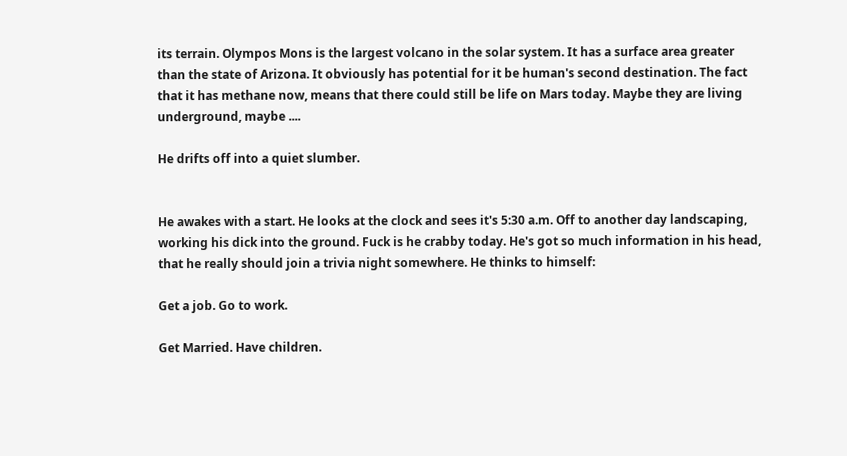its terrain. Olympos Mons is the largest volcano in the solar system. It has a surface area greater than the state of Arizona. It obviously has potential for it be human's second destination. The fact that it has methane now, means that there could still be life on Mars today. Maybe they are living underground, maybe ....

He drifts off into a quiet slumber.


He awakes with a start. He looks at the clock and sees it's 5:30 a.m. Off to another day landscaping, working his dick into the ground. Fuck is he crabby today. He's got so much information in his head, that he really should join a trivia night somewhere. He thinks to himself:

Get a job. Go to work.

Get Married. Have children.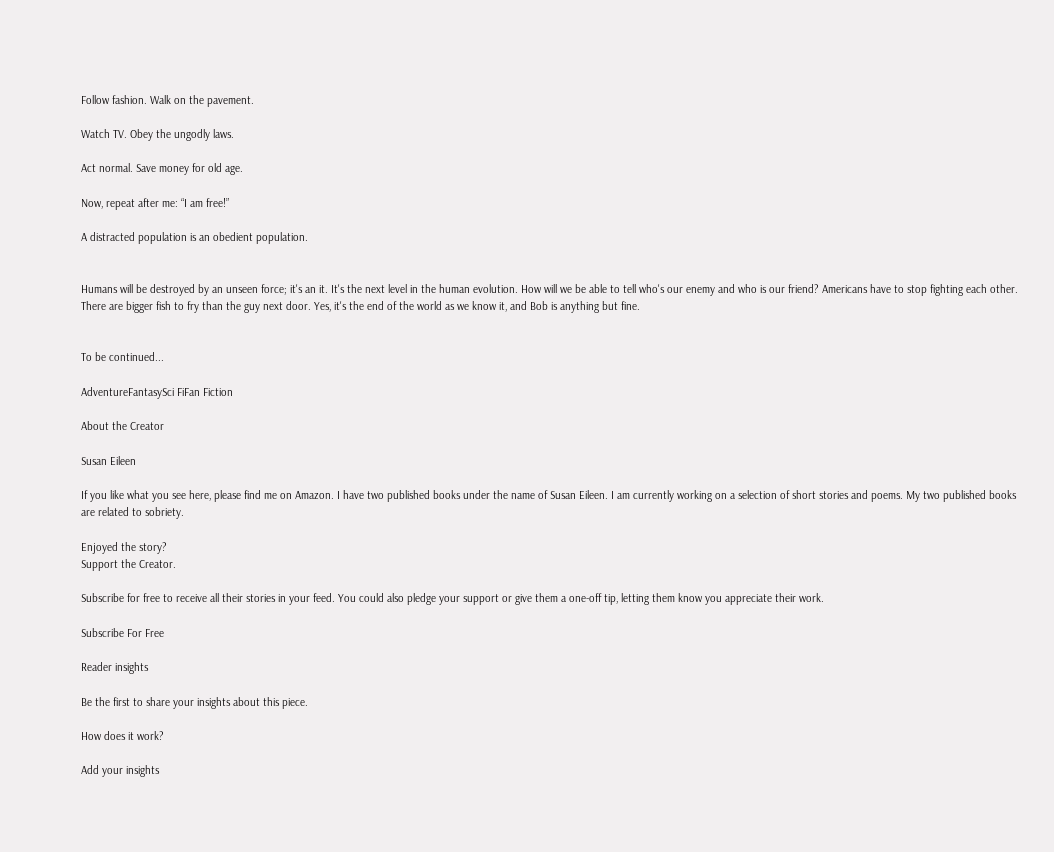Follow fashion. Walk on the pavement.

Watch TV. Obey the ungodly laws.

Act normal. Save money for old age.

Now, repeat after me: “I am free!”

A distracted population is an obedient population.


Humans will be destroyed by an unseen force; it's an it. It's the next level in the human evolution. How will we be able to tell who's our enemy and who is our friend? Americans have to stop fighting each other. There are bigger fish to fry than the guy next door. Yes, it's the end of the world as we know it, and Bob is anything but fine.


To be continued...

AdventureFantasySci FiFan Fiction

About the Creator

Susan Eileen

If you like what you see here, please find me on Amazon. I have two published books under the name of Susan Eileen. I am currently working on a selection of short stories and poems. My two published books are related to sobriety.

Enjoyed the story?
Support the Creator.

Subscribe for free to receive all their stories in your feed. You could also pledge your support or give them a one-off tip, letting them know you appreciate their work.

Subscribe For Free

Reader insights

Be the first to share your insights about this piece.

How does it work?

Add your insights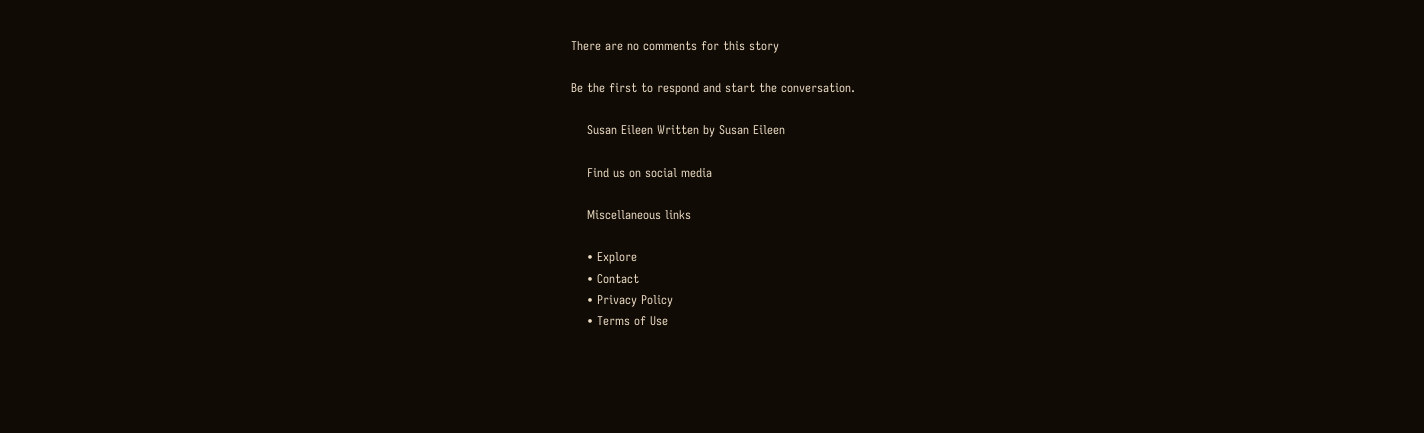There are no comments for this story

Be the first to respond and start the conversation.

    Susan Eileen Written by Susan Eileen

    Find us on social media

    Miscellaneous links

    • Explore
    • Contact
    • Privacy Policy
    • Terms of Use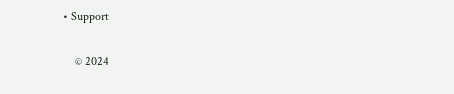• Support

    © 2024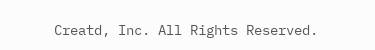Creatd, Inc. All Rights Reserved.